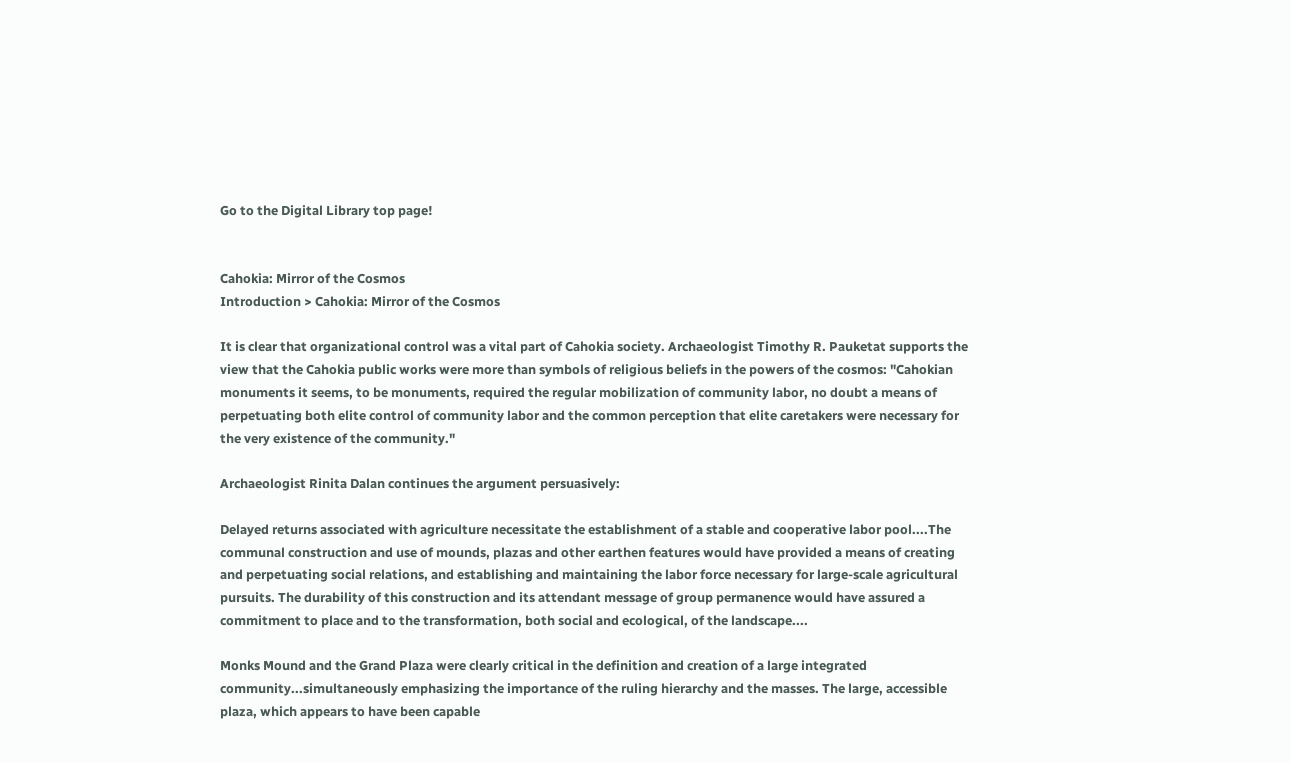Go to the Digital Library top page!


Cahokia: Mirror of the Cosmos
Introduction > Cahokia: Mirror of the Cosmos

It is clear that organizational control was a vital part of Cahokia society. Archaeologist Timothy R. Pauketat supports the view that the Cahokia public works were more than symbols of religious beliefs in the powers of the cosmos: "Cahokian monuments it seems, to be monuments, required the regular mobilization of community labor, no doubt a means of perpetuating both elite control of community labor and the common perception that elite caretakers were necessary for the very existence of the community."

Archaeologist Rinita Dalan continues the argument persuasively:

Delayed returns associated with agriculture necessitate the establishment of a stable and cooperative labor pool....The communal construction and use of mounds, plazas and other earthen features would have provided a means of creating and perpetuating social relations, and establishing and maintaining the labor force necessary for large-scale agricultural pursuits. The durability of this construction and its attendant message of group permanence would have assured a commitment to place and to the transformation, both social and ecological, of the landscape....

Monks Mound and the Grand Plaza were clearly critical in the definition and creation of a large integrated community...simultaneously emphasizing the importance of the ruling hierarchy and the masses. The large, accessible plaza, which appears to have been capable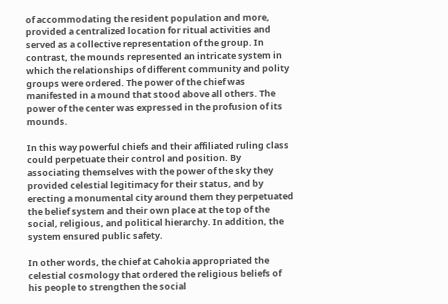of accommodating the resident population and more, provided a centralized location for ritual activities and served as a collective representation of the group. In contrast, the mounds represented an intricate system in which the relationships of different community and polity groups were ordered. The power of the chief was manifested in a mound that stood above all others. The power of the center was expressed in the profusion of its mounds.

In this way powerful chiefs and their affiliated ruling class could perpetuate their control and position. By associating themselves with the power of the sky they provided celestial legitimacy for their status, and by erecting a monumental city around them they perpetuated the belief system and their own place at the top of the social, religious, and political hierarchy. In addition, the system ensured public safety.

In other words, the chief at Cahokia appropriated the celestial cosmology that ordered the religious beliefs of his people to strengthen the social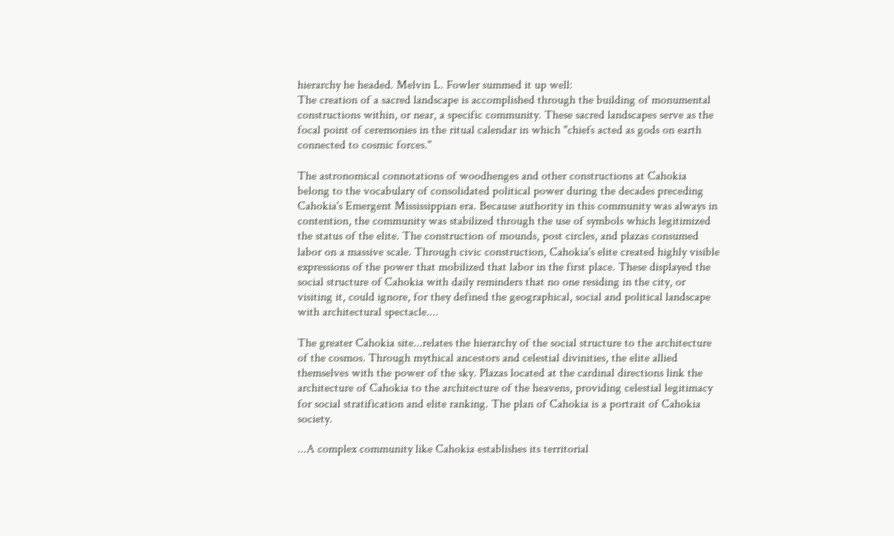hierarchy he headed. Melvin L. Fowler summed it up well:
The creation of a sacred landscape is accomplished through the building of monumental constructions within, or near, a specific community. These sacred landscapes serve as the focal point of ceremonies in the ritual calendar in which "chiefs acted as gods on earth connected to cosmic forces."

The astronomical connotations of woodhenges and other constructions at Cahokia belong to the vocabulary of consolidated political power during the decades preceding Cahokia's Emergent Mississippian era. Because authority in this community was always in contention, the community was stabilized through the use of symbols which legitimized the status of the elite. The construction of mounds, post circles, and plazas consumed labor on a massive scale. Through civic construction, Cahokia's elite created highly visible expressions of the power that mobilized that labor in the first place. These displayed the social structure of Cahokia with daily reminders that no one residing in the city, or visiting it, could ignore, for they defined the geographical, social and political landscape with architectural spectacle....

The greater Cahokia site...relates the hierarchy of the social structure to the architecture of the cosmos. Through mythical ancestors and celestial divinities, the elite allied themselves with the power of the sky. Plazas located at the cardinal directions link the architecture of Cahokia to the architecture of the heavens, providing celestial legitimacy for social stratification and elite ranking. The plan of Cahokia is a portrait of Cahokia society.

...A complex community like Cahokia establishes its territorial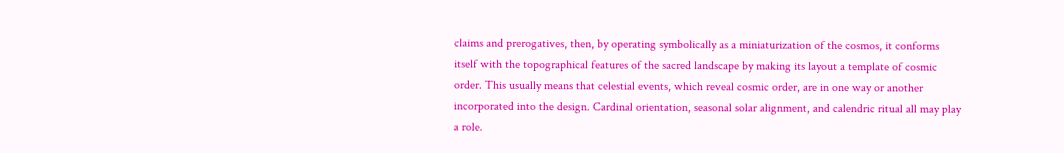claims and prerogatives, then, by operating symbolically as a miniaturization of the cosmos, it conforms itself with the topographical features of the sacred landscape by making its layout a template of cosmic order. This usually means that celestial events, which reveal cosmic order, are in one way or another incorporated into the design. Cardinal orientation, seasonal solar alignment, and calendric ritual all may play a role.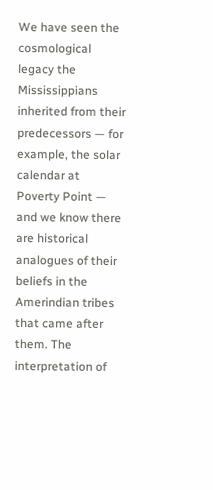We have seen the cosmological legacy the Mississippians inherited from their predecessors — for example, the solar calendar at Poverty Point — and we know there are historical analogues of their beliefs in the Amerindian tribes that came after them. The interpretation of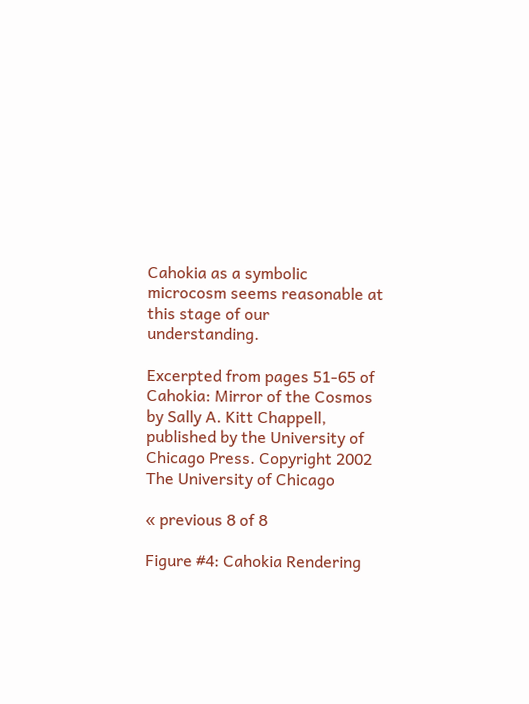Cahokia as a symbolic microcosm seems reasonable at this stage of our understanding.

Excerpted from pages 51-65 of Cahokia: Mirror of the Cosmos by Sally A. Kitt Chappell, published by the University of Chicago Press. Copyright 2002 The University of Chicago

« previous 8 of 8

Figure #4: Cahokia Rendering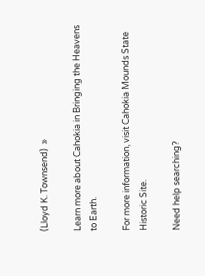(Lloyd K. Townsend)  »

Learn more about Cahokia in Bringing the Heavens to Earth.

For more information, visit Cahokia Mounds State Historic Site.

Need help searching?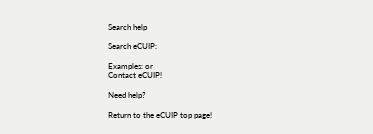Search help

Search eCUIP:

Examples: or
Contact eCUIP!

Need help?

Return to the eCUIP top page!